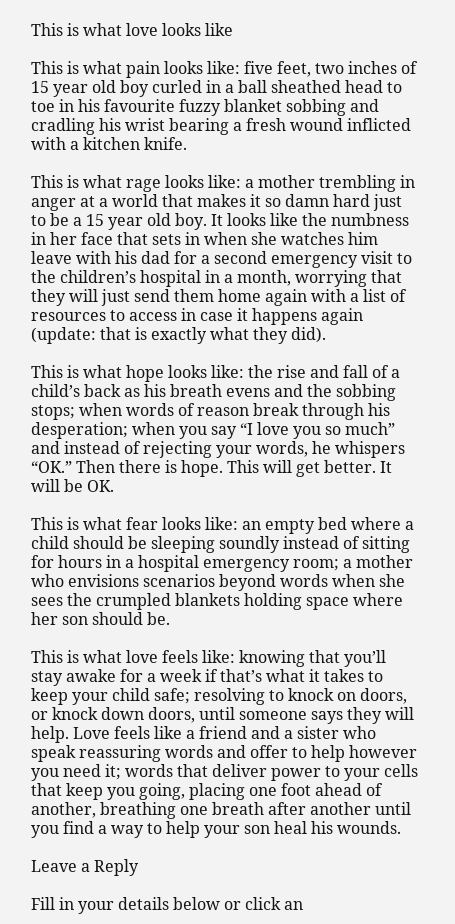This is what love looks like

This is what pain looks like: five feet, two inches of 15 year old boy curled in a ball sheathed head to toe in his favourite fuzzy blanket sobbing and cradling his wrist bearing a fresh wound inflicted with a kitchen knife.

This is what rage looks like: a mother trembling in anger at a world that makes it so damn hard just to be a 15 year old boy. It looks like the numbness in her face that sets in when she watches him leave with his dad for a second emergency visit to the children’s hospital in a month, worrying that they will just send them home again with a list of resources to access in case it happens again (update: that is exactly what they did).

This is what hope looks like: the rise and fall of a child’s back as his breath evens and the sobbing stops; when words of reason break through his desperation; when you say “I love you so much” and instead of rejecting your words, he whispers “OK.” Then there is hope. This will get better. It will be OK.

This is what fear looks like: an empty bed where a child should be sleeping soundly instead of sitting for hours in a hospital emergency room; a mother who envisions scenarios beyond words when she sees the crumpled blankets holding space where her son should be.

This is what love feels like: knowing that you’ll stay awake for a week if that’s what it takes to keep your child safe; resolving to knock on doors, or knock down doors, until someone says they will help. Love feels like a friend and a sister who speak reassuring words and offer to help however you need it; words that deliver power to your cells that keep you going, placing one foot ahead of another, breathing one breath after another until you find a way to help your son heal his wounds.

Leave a Reply

Fill in your details below or click an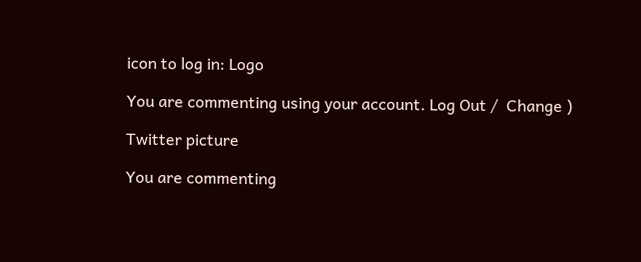icon to log in: Logo

You are commenting using your account. Log Out /  Change )

Twitter picture

You are commenting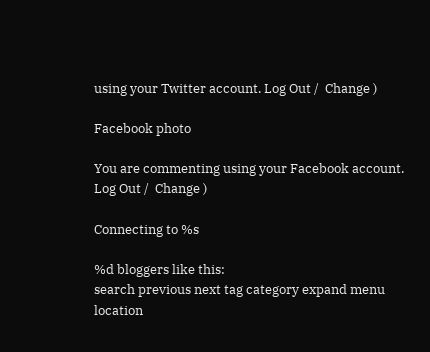using your Twitter account. Log Out /  Change )

Facebook photo

You are commenting using your Facebook account. Log Out /  Change )

Connecting to %s

%d bloggers like this:
search previous next tag category expand menu location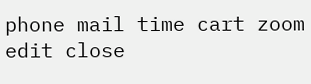phone mail time cart zoom edit close